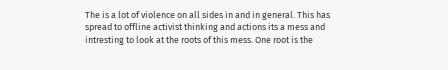The is a lot of violence on all sides in and in general. This has spread to offline activist thinking and actions its a mess and intresting to look at the roots of this mess. One root is the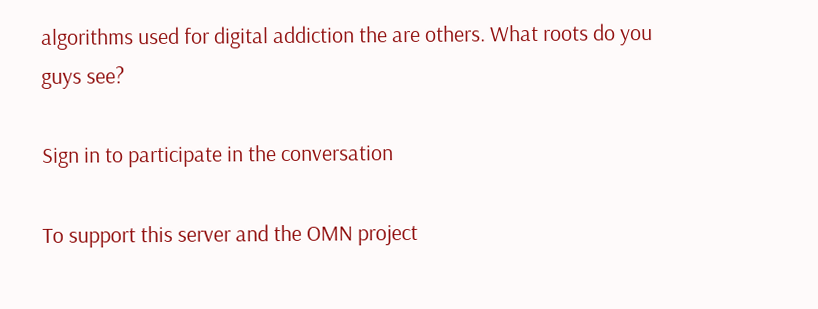algorithms used for digital addiction the are others. What roots do you guys see?

Sign in to participate in the conversation

To support this server and the OMN project